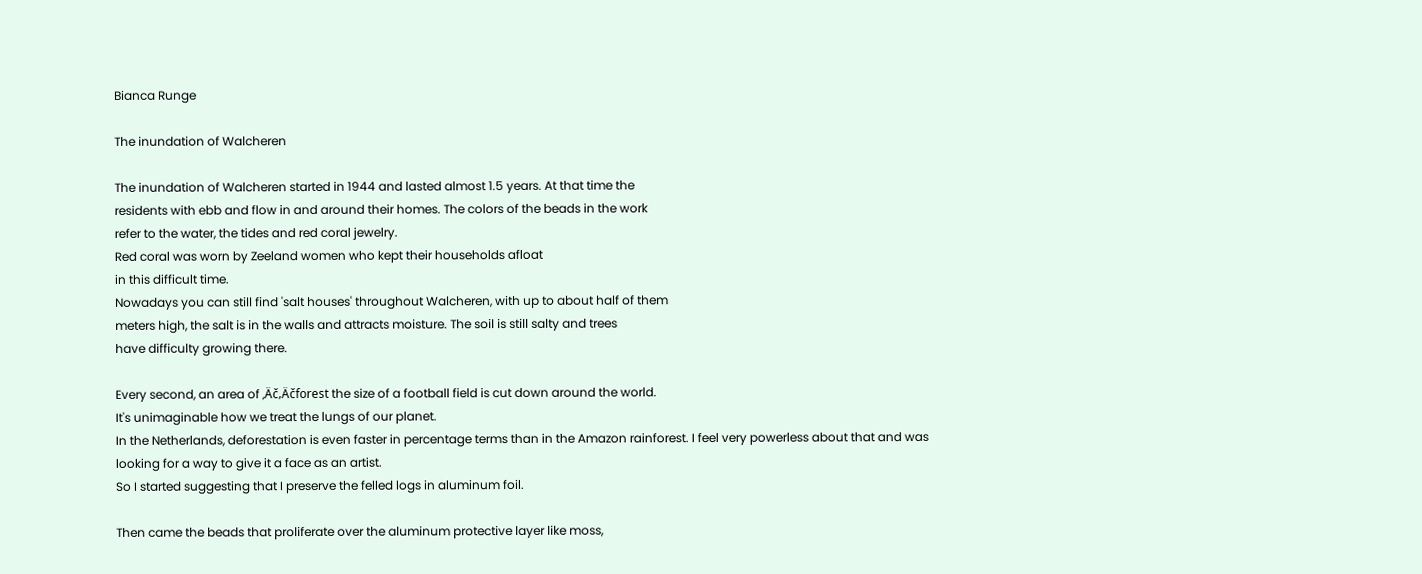Bianca Runge

The inundation of Walcheren

The inundation of Walcheren started in 1944 and lasted almost 1.5 years. At that time the
residents with ebb and flow in and around their homes. The colors of the beads in the work
refer to the water, the tides and red coral jewelry.
Red coral was worn by Zeeland women who kept their households afloat
in this difficult time.
Nowadays you can still find 'salt houses' throughout Walcheren, with up to about half of them
meters high, the salt is in the walls and attracts moisture. The soil is still salty and trees
have difficulty growing there.

Every second, an area of ‚Äč‚Äčforest the size of a football field is cut down around the world.
It's unimaginable how we treat the lungs of our planet.
In the Netherlands, deforestation is even faster in percentage terms than in the Amazon rainforest. I feel very powerless about that and was looking for a way to give it a face as an artist.
So I started suggesting that I preserve the felled logs in aluminum foil.

Then came the beads that proliferate over the aluminum protective layer like moss,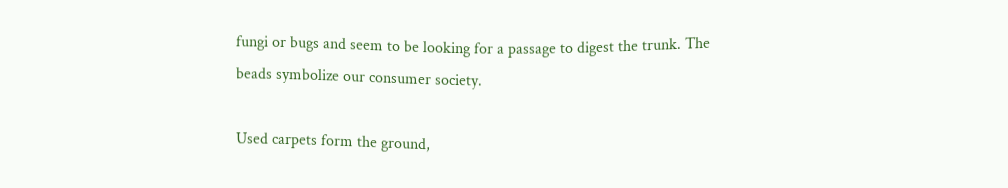fungi or bugs and seem to be looking for a passage to digest the trunk. The beads symbolize our consumer society.

Used carpets form the ground,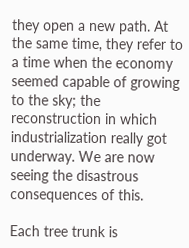they open a new path. At the same time, they refer to a time when the economy seemed capable of growing to the sky; the reconstruction in which industrialization really got underway. We are now seeing the disastrous consequences of this.

Each tree trunk is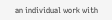an individual work with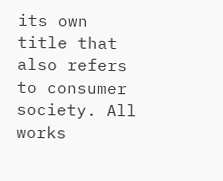its own title that also refers to consumer society. All works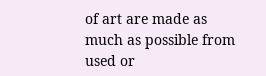of art are made as much as possible from used or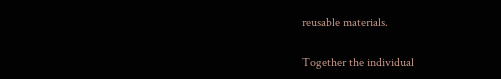reusable materials.

Together the individual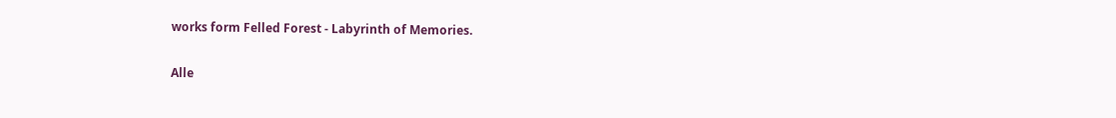works form Felled Forest - Labyrinth of Memories.

Alle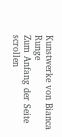Kunstwerke von Bianca Runge
Zum Anfang der Seite scrollen